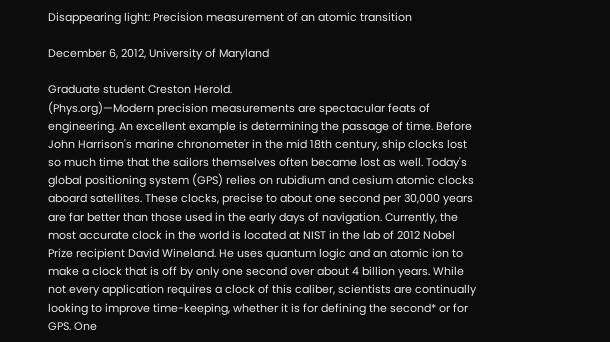Disappearing light: Precision measurement of an atomic transition

December 6, 2012, University of Maryland

Graduate student Creston Herold.
(Phys.org)—Modern precision measurements are spectacular feats of engineering. An excellent example is determining the passage of time. Before John Harrison's marine chronometer in the mid 18th century, ship clocks lost so much time that the sailors themselves often became lost as well. Today's global positioning system (GPS) relies on rubidium and cesium atomic clocks aboard satellites. These clocks, precise to about one second per 30,000 years are far better than those used in the early days of navigation. Currently, the most accurate clock in the world is located at NIST in the lab of 2012 Nobel Prize recipient David Wineland. He uses quantum logic and an atomic ion to make a clock that is off by only one second over about 4 billion years. While not every application requires a clock of this caliber, scientists are continually looking to improve time-keeping, whether it is for defining the second* or for GPS. One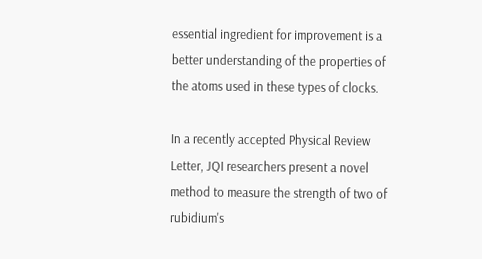essential ingredient for improvement is a better understanding of the properties of the atoms used in these types of clocks.

In a recently accepted Physical Review Letter, JQI researchers present a novel method to measure the strength of two of rubidium's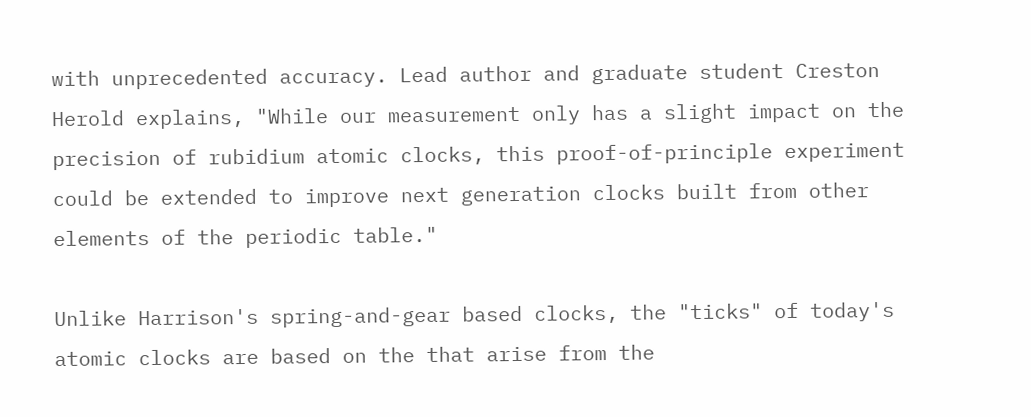with unprecedented accuracy. Lead author and graduate student Creston Herold explains, "While our measurement only has a slight impact on the precision of rubidium atomic clocks, this proof-of-principle experiment could be extended to improve next generation clocks built from other elements of the periodic table."

Unlike Harrison's spring-and-gear based clocks, the "ticks" of today's atomic clocks are based on the that arise from the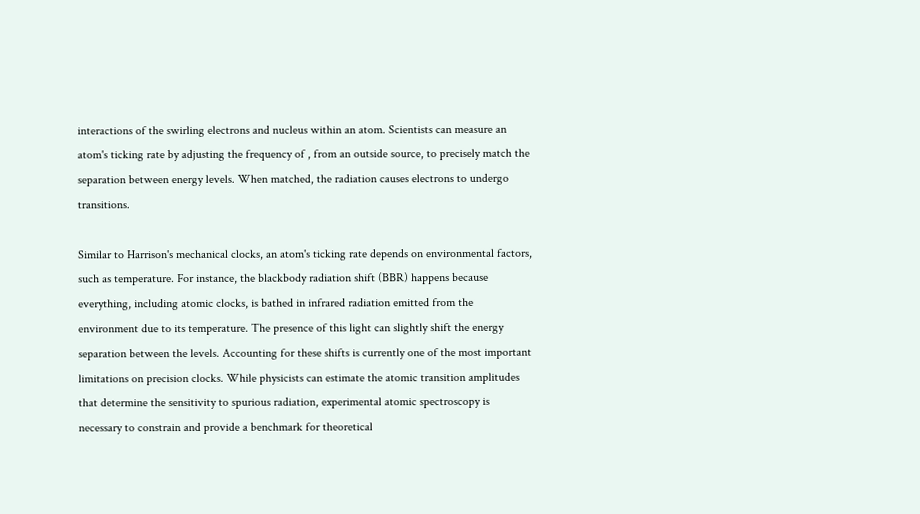interactions of the swirling electrons and nucleus within an atom. Scientists can measure an atom's ticking rate by adjusting the frequency of , from an outside source, to precisely match the separation between energy levels. When matched, the radiation causes electrons to undergo transitions.

Similar to Harrison's mechanical clocks, an atom's ticking rate depends on environmental factors, such as temperature. For instance, the blackbody radiation shift (BBR) happens because everything, including atomic clocks, is bathed in infrared radiation emitted from the environment due to its temperature. The presence of this light can slightly shift the energy separation between the levels. Accounting for these shifts is currently one of the most important limitations on precision clocks. While physicists can estimate the atomic transition amplitudes that determine the sensitivity to spurious radiation, experimental atomic spectroscopy is necessary to constrain and provide a benchmark for theoretical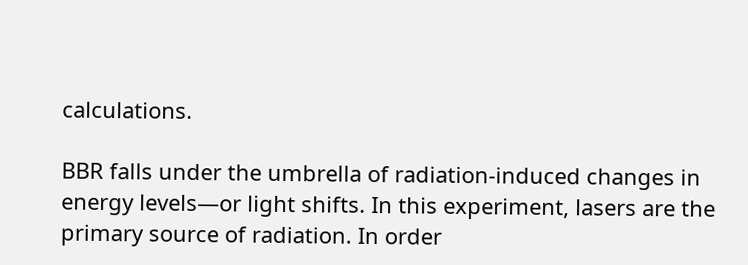calculations.

BBR falls under the umbrella of radiation-induced changes in energy levels—or light shifts. In this experiment, lasers are the primary source of radiation. In order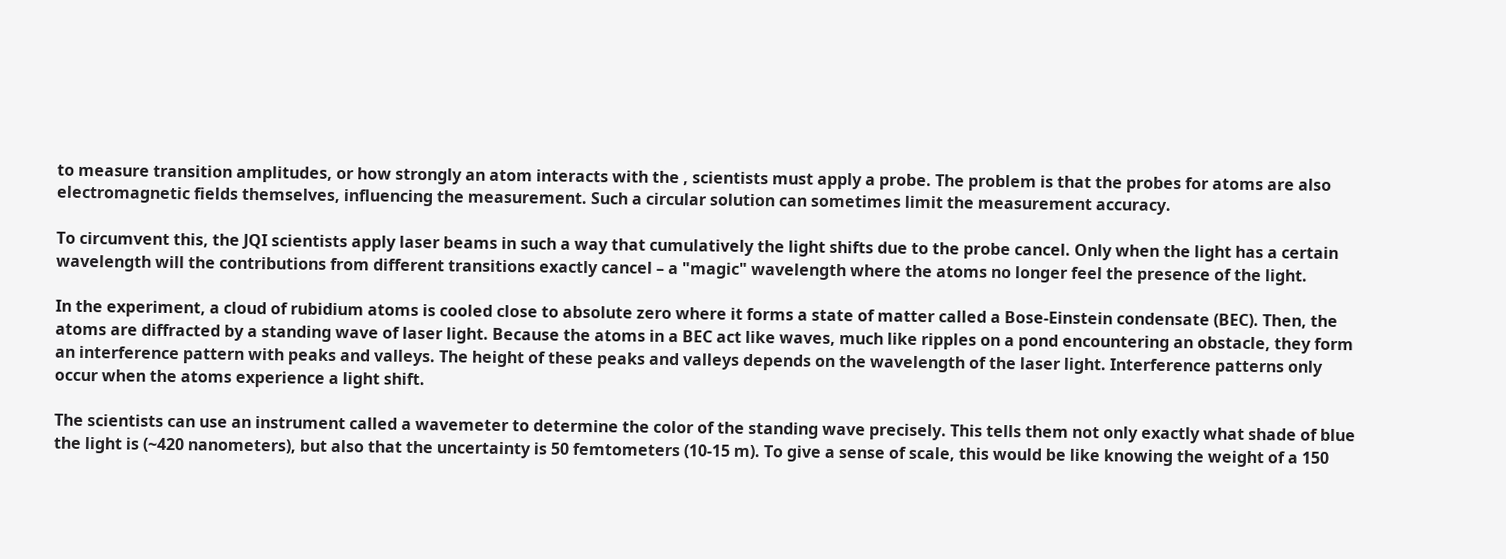to measure transition amplitudes, or how strongly an atom interacts with the , scientists must apply a probe. The problem is that the probes for atoms are also electromagnetic fields themselves, influencing the measurement. Such a circular solution can sometimes limit the measurement accuracy.

To circumvent this, the JQI scientists apply laser beams in such a way that cumulatively the light shifts due to the probe cancel. Only when the light has a certain wavelength will the contributions from different transitions exactly cancel – a "magic" wavelength where the atoms no longer feel the presence of the light.

In the experiment, a cloud of rubidium atoms is cooled close to absolute zero where it forms a state of matter called a Bose-Einstein condensate (BEC). Then, the atoms are diffracted by a standing wave of laser light. Because the atoms in a BEC act like waves, much like ripples on a pond encountering an obstacle, they form an interference pattern with peaks and valleys. The height of these peaks and valleys depends on the wavelength of the laser light. Interference patterns only occur when the atoms experience a light shift.

The scientists can use an instrument called a wavemeter to determine the color of the standing wave precisely. This tells them not only exactly what shade of blue the light is (~420 nanometers), but also that the uncertainty is 50 femtometers (10-15 m). To give a sense of scale, this would be like knowing the weight of a 150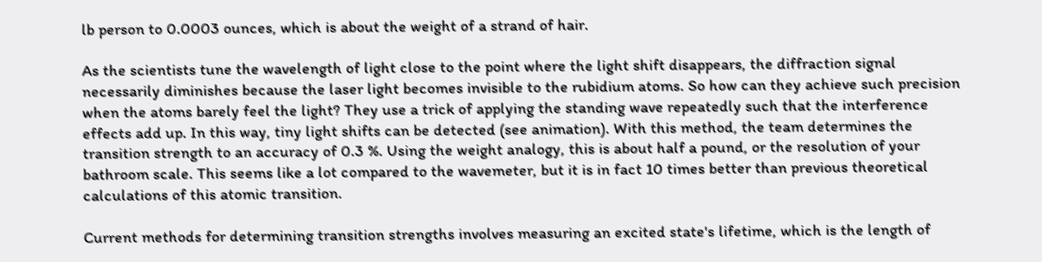lb person to 0.0003 ounces, which is about the weight of a strand of hair.

As the scientists tune the wavelength of light close to the point where the light shift disappears, the diffraction signal necessarily diminishes because the laser light becomes invisible to the rubidium atoms. So how can they achieve such precision when the atoms barely feel the light? They use a trick of applying the standing wave repeatedly such that the interference effects add up. In this way, tiny light shifts can be detected (see animation). With this method, the team determines the transition strength to an accuracy of 0.3 %. Using the weight analogy, this is about half a pound, or the resolution of your bathroom scale. This seems like a lot compared to the wavemeter, but it is in fact 10 times better than previous theoretical calculations of this atomic transition.

Current methods for determining transition strengths involves measuring an excited state's lifetime, which is the length of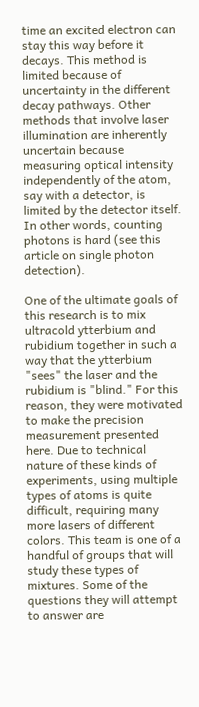time an excited electron can stay this way before it decays. This method is limited because of uncertainty in the different decay pathways. Other methods that involve laser illumination are inherently uncertain because measuring optical intensity independently of the atom, say with a detector, is limited by the detector itself. In other words, counting photons is hard (see this article on single photon detection).

One of the ultimate goals of this research is to mix ultracold ytterbium and rubidium together in such a way that the ytterbium "sees" the laser and the rubidium is "blind." For this reason, they were motivated to make the precision measurement presented here. Due to technical nature of these kinds of experiments, using multiple types of atoms is quite difficult, requiring many more lasers of different colors. This team is one of a handful of groups that will study these types of mixtures. Some of the questions they will attempt to answer are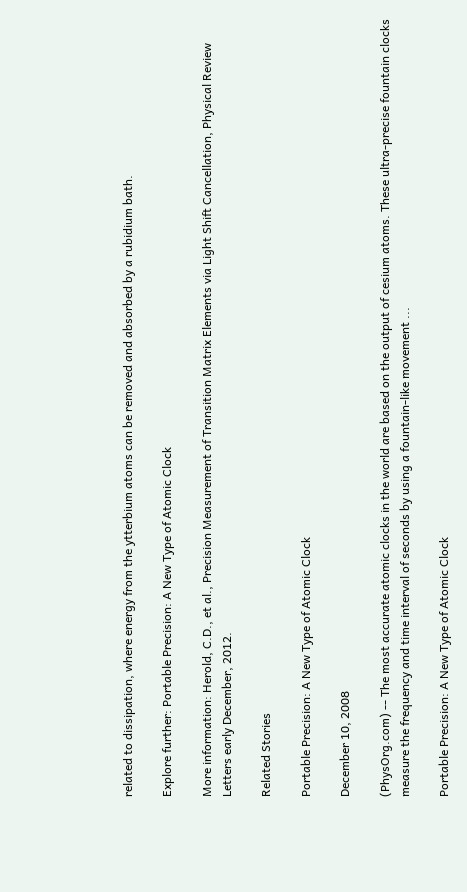related to dissipation, where energy from the ytterbium atoms can be removed and absorbed by a rubidium bath.

Explore further: Portable Precision: A New Type of Atomic Clock

More information: Herold, C.D., et al., Precision Measurement of Transition Matrix Elements via Light Shift Cancellation, Physical Review Letters early December, 2012.

Related Stories

Portable Precision: A New Type of Atomic Clock

December 10, 2008

(PhysOrg.com) -- The most accurate atomic clocks in the world are based on the output of cesium atoms. These ultra-precise fountain clocks measure the frequency and time interval of seconds by using a fountain-like movement ...

Portable Precision: A New Type of Atomic Clock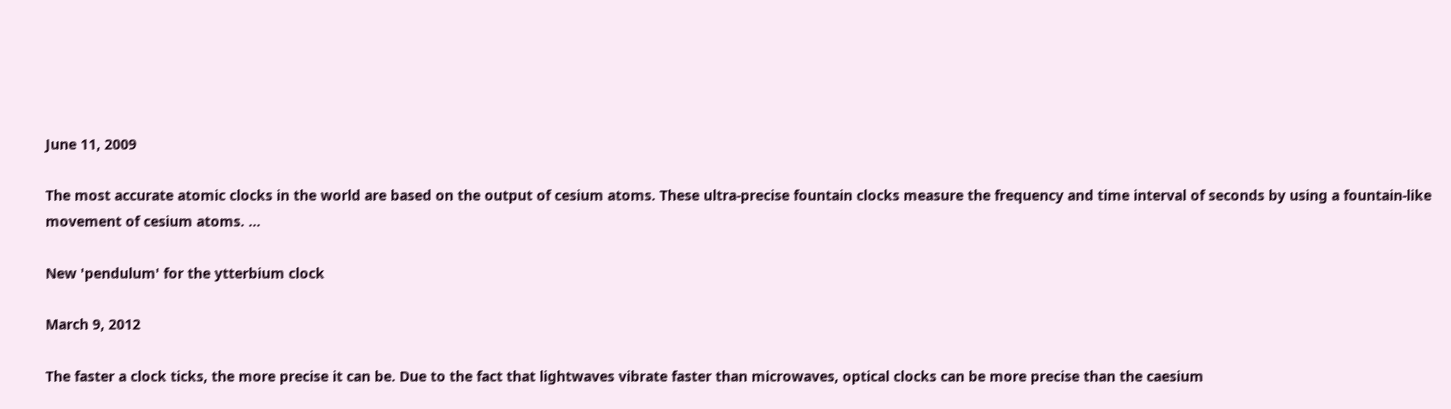June 11, 2009

The most accurate atomic clocks in the world are based on the output of cesium atoms. These ultra-precise fountain clocks measure the frequency and time interval of seconds by using a fountain-like movement of cesium atoms. ...

New 'pendulum' for the ytterbium clock

March 9, 2012

The faster a clock ticks, the more precise it can be. Due to the fact that lightwaves vibrate faster than microwaves, optical clocks can be more precise than the caesium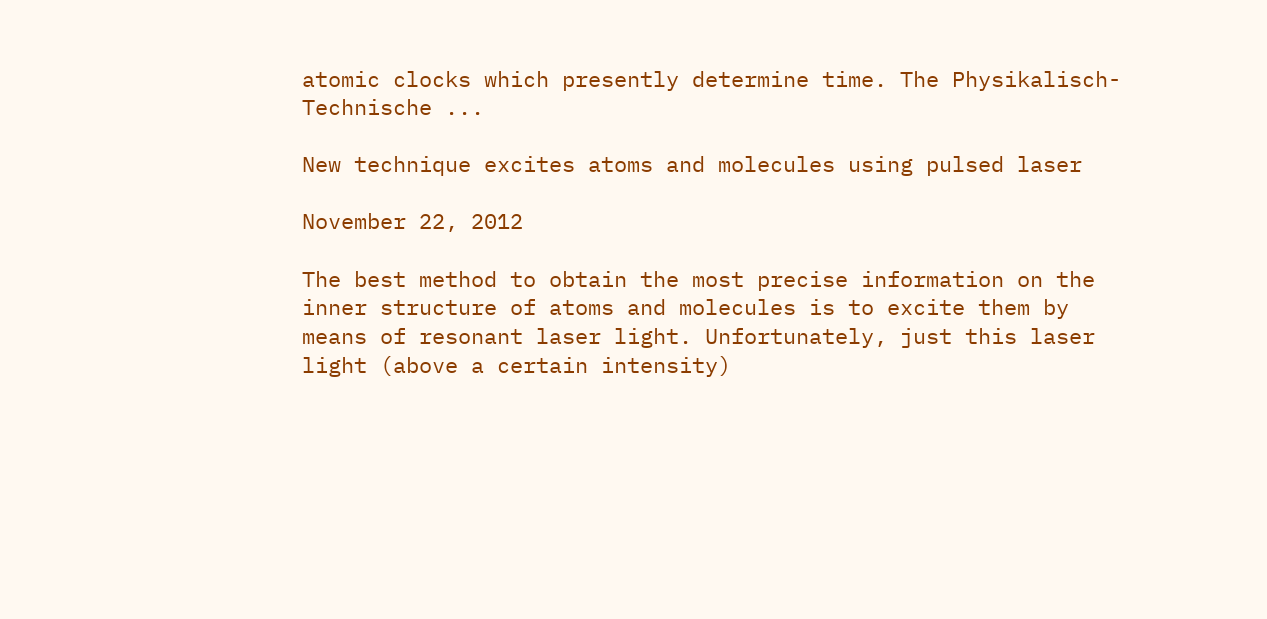atomic clocks which presently determine time. The Physikalisch-Technische ...

New technique excites atoms and molecules using pulsed laser

November 22, 2012

The best method to obtain the most precise information on the inner structure of atoms and molecules is to excite them by means of resonant laser light. Unfortunately, just this laser light (above a certain intensity)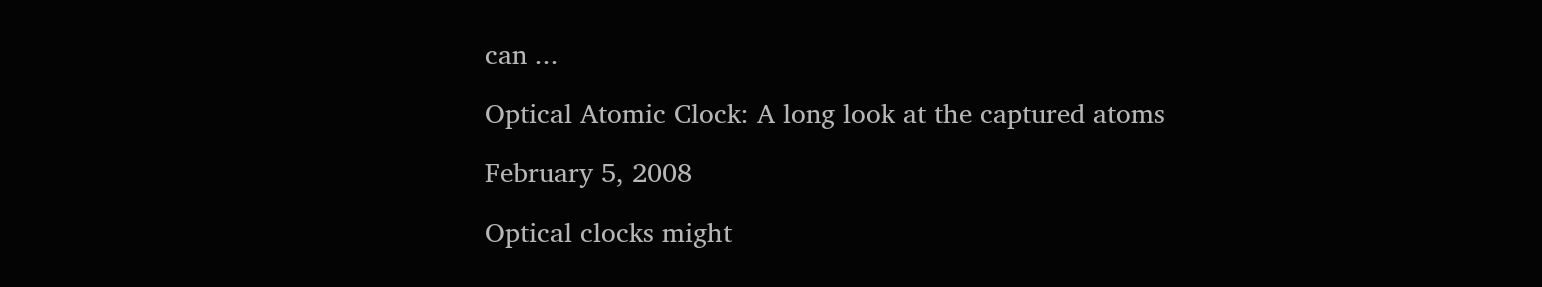can ...

Optical Atomic Clock: A long look at the captured atoms

February 5, 2008

Optical clocks might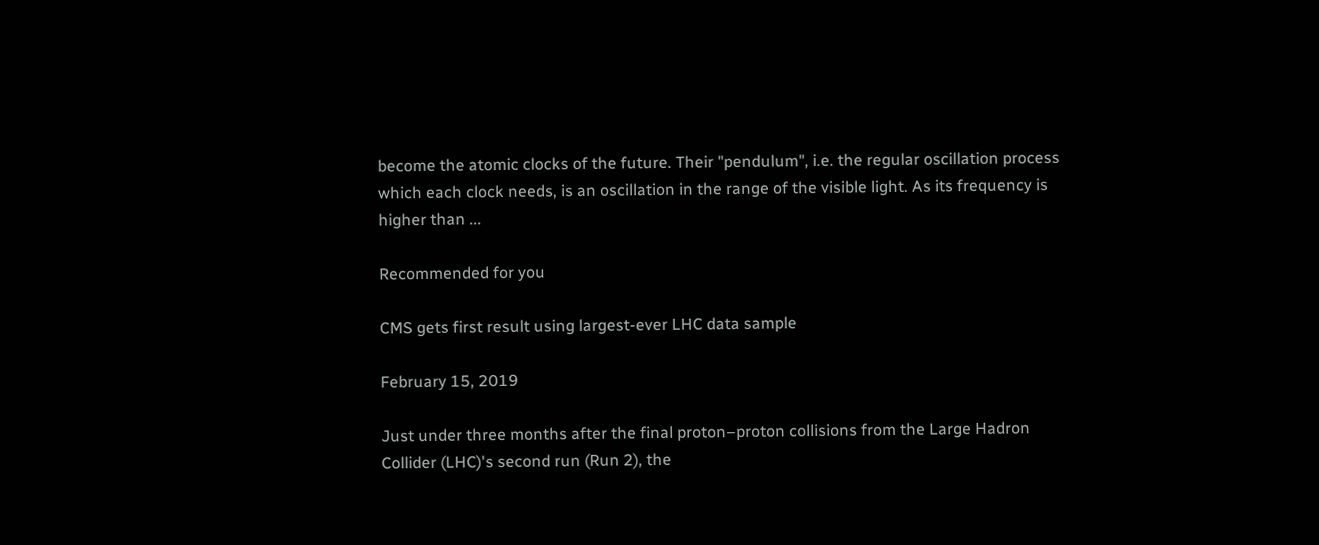become the atomic clocks of the future. Their "pendulum", i.e. the regular oscillation process which each clock needs, is an oscillation in the range of the visible light. As its frequency is higher than ...

Recommended for you

CMS gets first result using largest-ever LHC data sample

February 15, 2019

Just under three months after the final proton–proton collisions from the Large Hadron Collider (LHC)'s second run (Run 2), the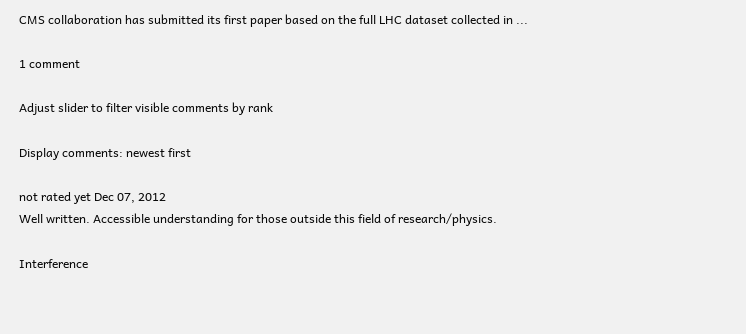CMS collaboration has submitted its first paper based on the full LHC dataset collected in ...

1 comment

Adjust slider to filter visible comments by rank

Display comments: newest first

not rated yet Dec 07, 2012
Well written. Accessible understanding for those outside this field of research/physics.

Interference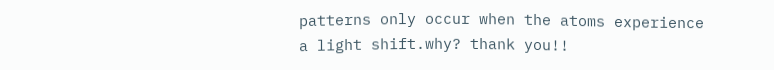patterns only occur when the atoms experience a light shift.why? thank you!!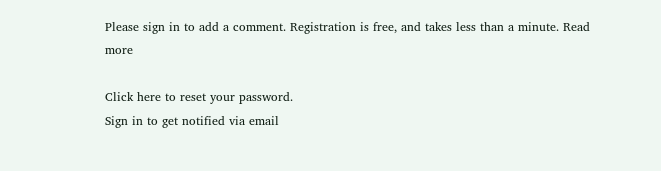Please sign in to add a comment. Registration is free, and takes less than a minute. Read more

Click here to reset your password.
Sign in to get notified via email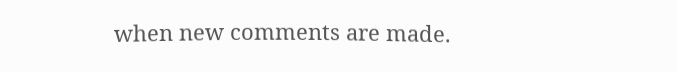when new comments are made.